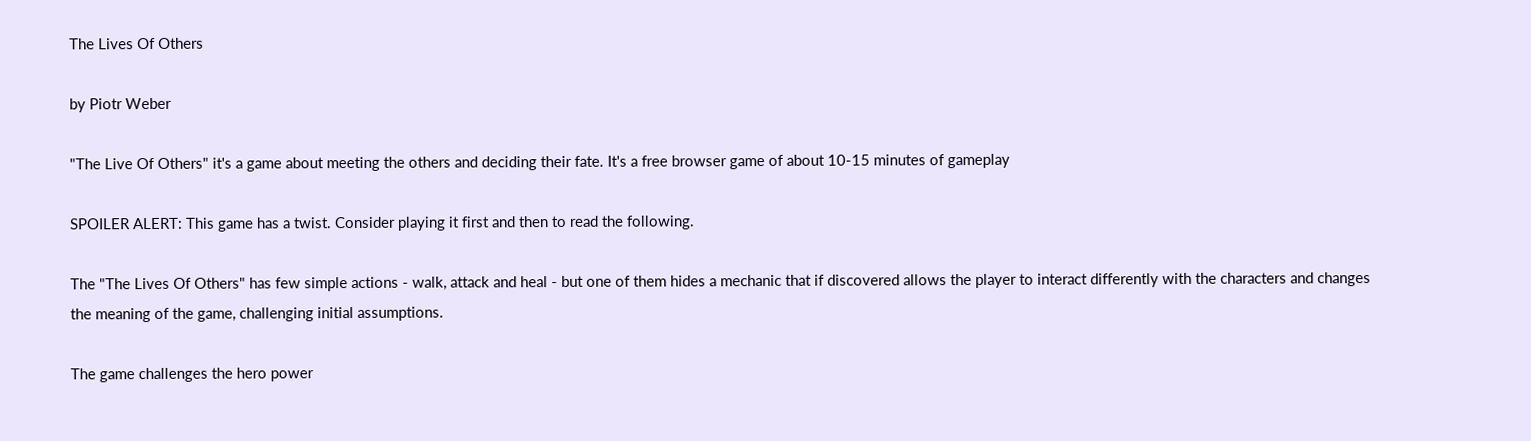The Lives Of Others

by Piotr Weber

"The Live Of Others" it's a game about meeting the others and deciding their fate. It's a free browser game of about 10-15 minutes of gameplay

SPOILER ALERT: This game has a twist. Consider playing it first and then to read the following.

The "The Lives Of Others" has few simple actions - walk, attack and heal - but one of them hides a mechanic that if discovered allows the player to interact differently with the characters and changes the meaning of the game, challenging initial assumptions.

The game challenges the hero power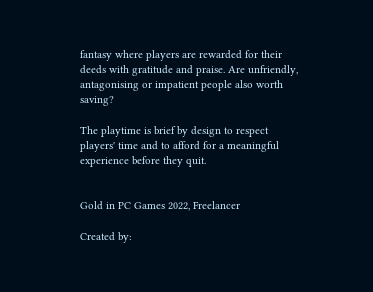fantasy where players are rewarded for their deeds with gratitude and praise. Are unfriendly, antagonising or impatient people also worth saving?

The playtime is brief by design to respect players' time and to afford for a meaningful experience before they quit.


Gold in PC Games 2022, Freelancer

Created by: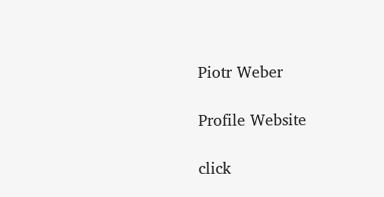Piotr Weber

Profile Website

click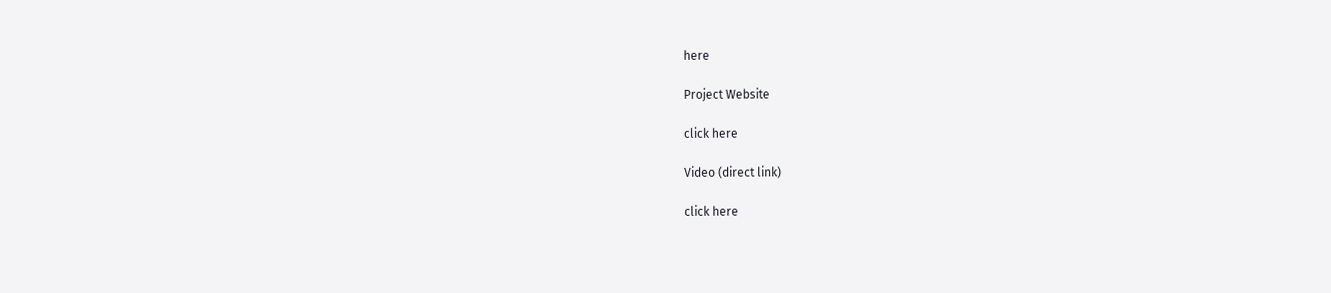here

Project Website

click here

Video (direct link)

click here